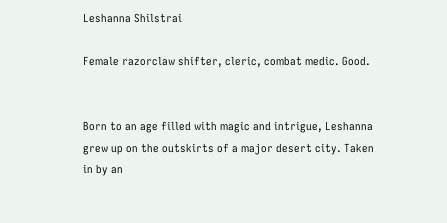Leshanna Shilstrai

Female razorclaw shifter, cleric, combat medic. Good.


Born to an age filled with magic and intrigue, Leshanna grew up on the outskirts of a major desert city. Taken in by an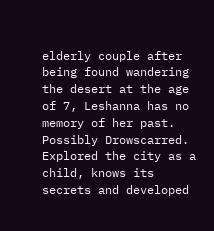elderly couple after being found wandering the desert at the age of 7, Leshanna has no memory of her past. Possibly Drowscarred. Explored the city as a child, knows its secrets and developed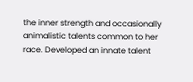the inner strength and occasionally animalistic talents common to her race. Developed an innate talent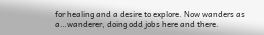for healing and a desire to explore. Now wanders as a…wanderer, doing odd jobs here and there.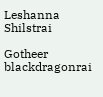Leshanna Shilstrai

Gotheer blackdragonrai